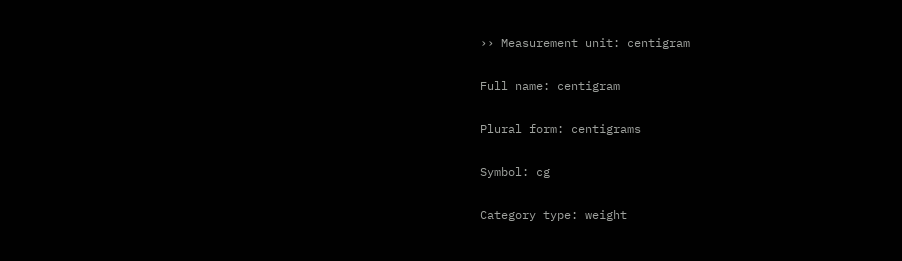›› Measurement unit: centigram

Full name: centigram

Plural form: centigrams

Symbol: cg

Category type: weight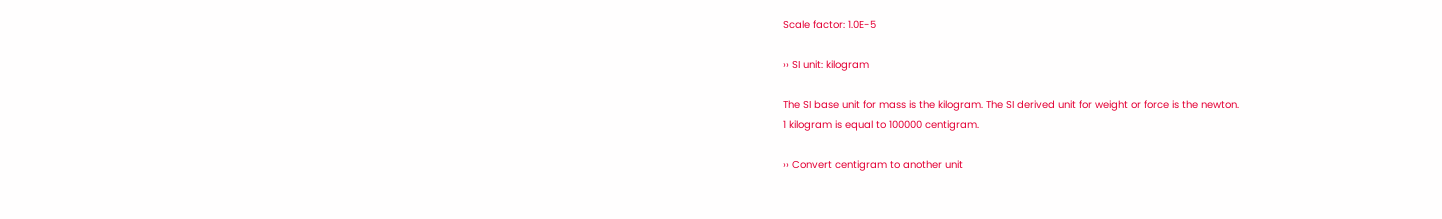Scale factor: 1.0E-5

›› SI unit: kilogram

The SI base unit for mass is the kilogram. The SI derived unit for weight or force is the newton.
1 kilogram is equal to 100000 centigram.

›› Convert centigram to another unit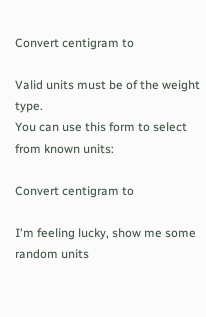Convert centigram to

Valid units must be of the weight type.
You can use this form to select from known units:

Convert centigram to

I'm feeling lucky, show me some random units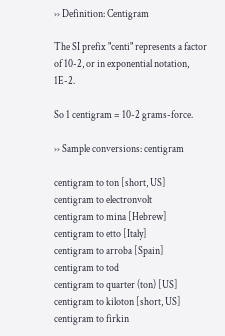›› Definition: Centigram

The SI prefix "centi" represents a factor of 10-2, or in exponential notation, 1E-2.

So 1 centigram = 10-2 grams-force.

›› Sample conversions: centigram

centigram to ton [short, US]
centigram to electronvolt
centigram to mina [Hebrew]
centigram to etto [Italy]
centigram to arroba [Spain]
centigram to tod
centigram to quarter (ton) [US]
centigram to kiloton [short, US]
centigram to firkin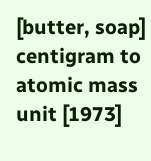[butter, soap]
centigram to atomic mass unit [1973]